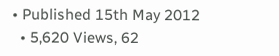• Published 15th May 2012
  • 5,620 Views, 62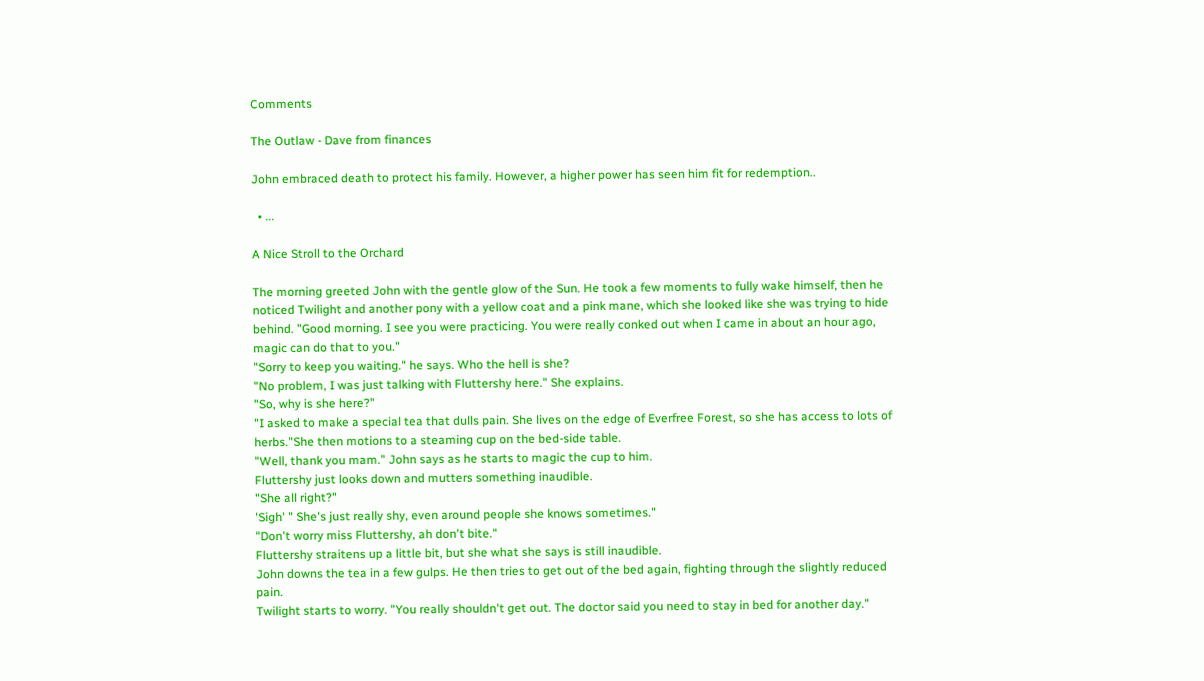Comments

The Outlaw - Dave from finances

John embraced death to protect his family. However, a higher power has seen him fit for redemption..

  • ...

A Nice Stroll to the Orchard

The morning greeted John with the gentle glow of the Sun. He took a few moments to fully wake himself, then he noticed Twilight and another pony with a yellow coat and a pink mane, which she looked like she was trying to hide behind. "Good morning. I see you were practicing. You were really conked out when I came in about an hour ago, magic can do that to you."
"Sorry to keep you waiting." he says. Who the hell is she?
"No problem, I was just talking with Fluttershy here." She explains.
"So, why is she here?"
"I asked to make a special tea that dulls pain. She lives on the edge of Everfree Forest, so she has access to lots of herbs."She then motions to a steaming cup on the bed-side table.
"Well, thank you mam." John says as he starts to magic the cup to him.
Fluttershy just looks down and mutters something inaudible.
"She all right?"
'Sigh' " She's just really shy, even around people she knows sometimes."
"Don't worry miss Fluttershy, ah don't bite."
Fluttershy straitens up a little bit, but she what she says is still inaudible.
John downs the tea in a few gulps. He then tries to get out of the bed again, fighting through the slightly reduced pain.
Twilight starts to worry. "You really shouldn't get out. The doctor said you need to stay in bed for another day."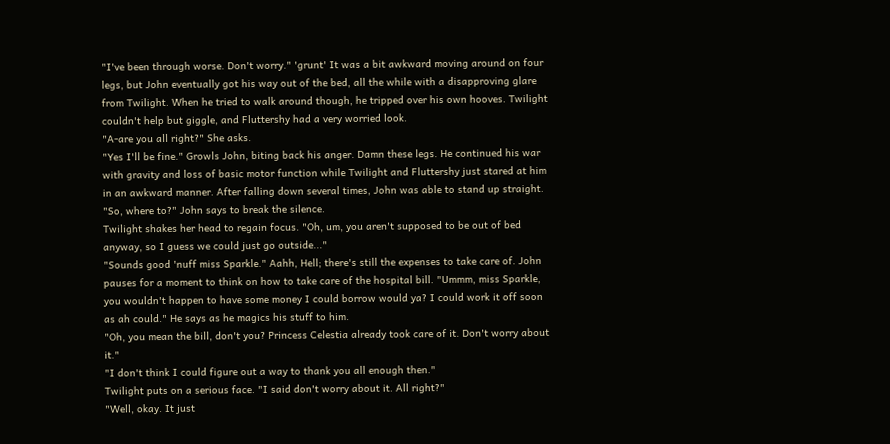"I've been through worse. Don't worry." 'grunt' It was a bit awkward moving around on four legs, but John eventually got his way out of the bed, all the while with a disapproving glare from Twilight. When he tried to walk around though, he tripped over his own hooves. Twilight couldn't help but giggle, and Fluttershy had a very worried look.
"A-are you all right?" She asks.
"Yes I'll be fine." Growls John, biting back his anger. Damn these legs. He continued his war with gravity and loss of basic motor function while Twilight and Fluttershy just stared at him in an awkward manner. After falling down several times, John was able to stand up straight. "So, where to?" John says to break the silence.
Twilight shakes her head to regain focus. "Oh, um, you aren't supposed to be out of bed anyway, so I guess we could just go outside..."
"Sounds good 'nuff miss Sparkle." Aahh, Hell; there's still the expenses to take care of. John pauses for a moment to think on how to take care of the hospital bill. "Ummm, miss Sparkle, you wouldn't happen to have some money I could borrow would ya? I could work it off soon as ah could." He says as he magics his stuff to him.
"Oh, you mean the bill, don't you? Princess Celestia already took care of it. Don't worry about it."
"I don't think I could figure out a way to thank you all enough then."
Twilight puts on a serious face. "I said don't worry about it. All right?"
"Well, okay. It just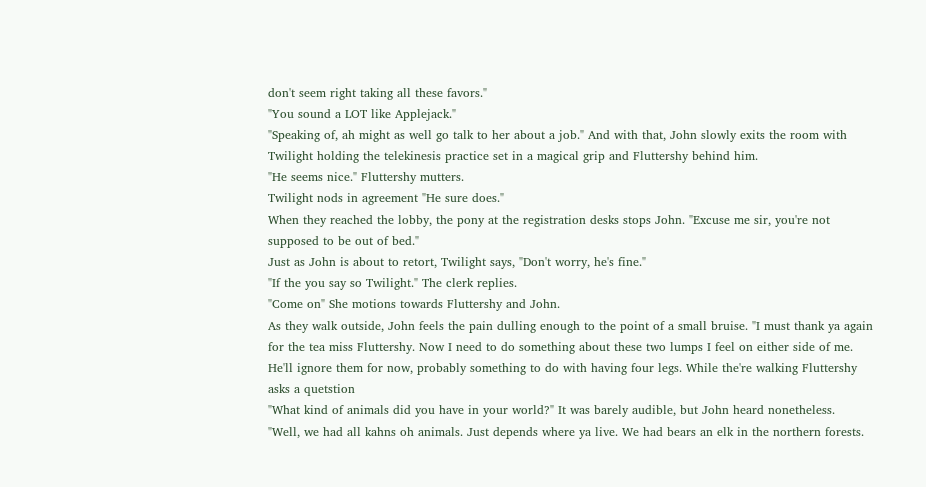don't seem right taking all these favors."
"You sound a LOT like Applejack."
"Speaking of, ah might as well go talk to her about a job." And with that, John slowly exits the room with Twilight holding the telekinesis practice set in a magical grip and Fluttershy behind him.
"He seems nice." Fluttershy mutters.
Twilight nods in agreement "He sure does."
When they reached the lobby, the pony at the registration desks stops John. "Excuse me sir, you're not supposed to be out of bed."
Just as John is about to retort, Twilight says, "Don't worry, he's fine."
"If the you say so Twilight." The clerk replies.
"Come on" She motions towards Fluttershy and John.
As they walk outside, John feels the pain dulling enough to the point of a small bruise. "I must thank ya again for the tea miss Fluttershy. Now I need to do something about these two lumps I feel on either side of me. He'll ignore them for now, probably something to do with having four legs. While the're walking Fluttershy asks a quetstion
"What kind of animals did you have in your world?" It was barely audible, but John heard nonetheless.
"Well, we had all kahns oh animals. Just depends where ya live. We had bears an elk in the northern forests.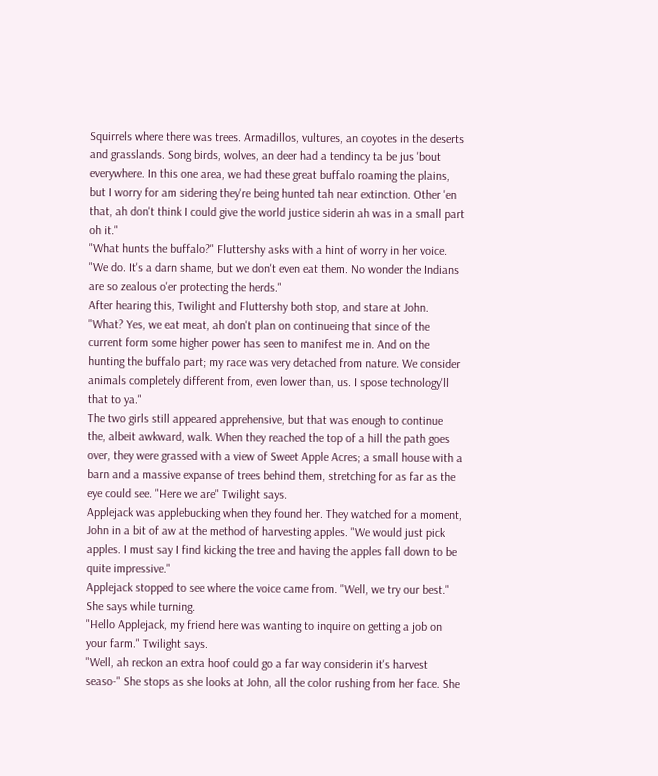Squirrels where there was trees. Armadillos, vultures, an coyotes in the deserts and grasslands. Song birds, wolves, an deer had a tendincy ta be jus 'bout everywhere. In this one area, we had these great buffalo roaming the plains, but I worry for am sidering they're being hunted tah near extinction. Other 'en that, ah don't think I could give the world justice siderin ah was in a small part oh it."
"What hunts the buffalo?" Fluttershy asks with a hint of worry in her voice.
"We do. It's a darn shame, but we don't even eat them. No wonder the Indians are so zealous o'er protecting the herds."
After hearing this, Twilight and Fluttershy both stop, and stare at John. "What? Yes, we eat meat, ah don't plan on continueing that since of the current form some higher power has seen to manifest me in. And on the hunting the buffalo part; my race was very detached from nature. We consider animals completely different from, even lower than, us. I spose technology'll that to ya."
The two girls still appeared apprehensive, but that was enough to continue the, albeit awkward, walk. When they reached the top of a hill the path goes over, they were grassed with a view of Sweet Apple Acres; a small house with a barn and a massive expanse of trees behind them, stretching for as far as the eye could see. "Here we are" Twilight says.
Applejack was applebucking when they found her. They watched for a moment, John in a bit of aw at the method of harvesting apples. "We would just pick apples. I must say I find kicking the tree and having the apples fall down to be quite impressive."
Applejack stopped to see where the voice came from. "Well, we try our best." She says while turning.
"Hello Applejack, my friend here was wanting to inquire on getting a job on your farm." Twilight says.
"Well, ah reckon an extra hoof could go a far way considerin it's harvest seaso-" She stops as she looks at John, all the color rushing from her face. She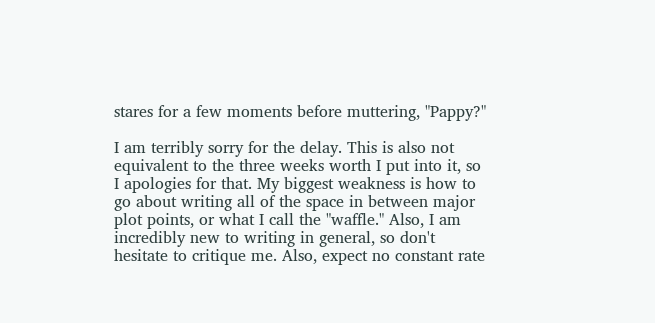stares for a few moments before muttering, "Pappy?"

I am terribly sorry for the delay. This is also not equivalent to the three weeks worth I put into it, so I apologies for that. My biggest weakness is how to go about writing all of the space in between major plot points, or what I call the "waffle." Also, I am incredibly new to writing in general, so don't hesitate to critique me. Also, expect no constant rate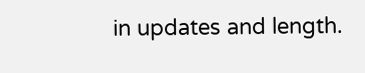in updates and length.